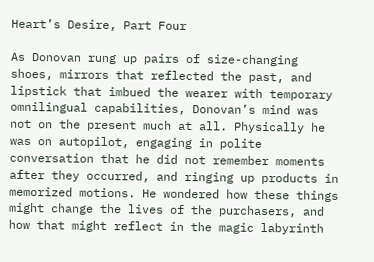Heart’s Desire, Part Four

As Donovan rung up pairs of size-changing shoes, mirrors that reflected the past, and lipstick that imbued the wearer with temporary omnilingual capabilities, Donovan’s mind was not on the present much at all. Physically he was on autopilot, engaging in polite conversation that he did not remember moments after they occurred, and ringing up products in memorized motions. He wondered how these things might change the lives of the purchasers, and how that might reflect in the magic labyrinth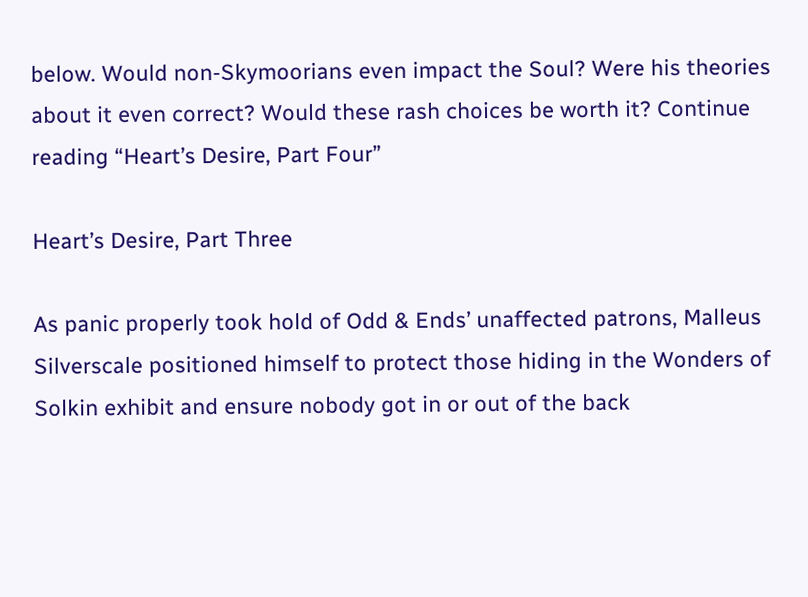below. Would non-Skymoorians even impact the Soul? Were his theories about it even correct? Would these rash choices be worth it? Continue reading “Heart’s Desire, Part Four”

Heart’s Desire, Part Three

As panic properly took hold of Odd & Ends’ unaffected patrons, Malleus Silverscale positioned himself to protect those hiding in the Wonders of Solkin exhibit and ensure nobody got in or out of the back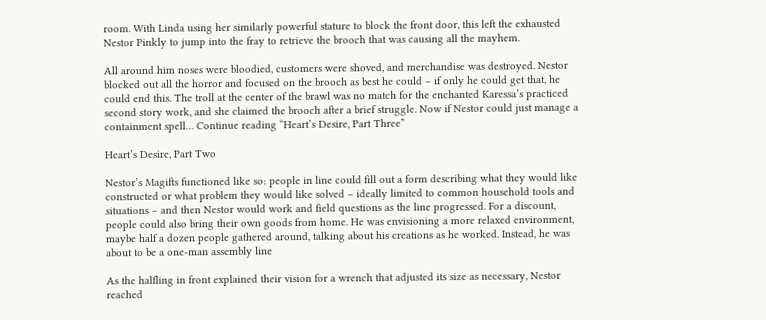room. With Linda using her similarly powerful stature to block the front door, this left the exhausted Nestor Pinkly to jump into the fray to retrieve the brooch that was causing all the mayhem.

All around him noses were bloodied, customers were shoved, and merchandise was destroyed. Nestor blocked out all the horror and focused on the brooch as best he could – if only he could get that, he could end this. The troll at the center of the brawl was no match for the enchanted Karessa’s practiced second story work, and she claimed the brooch after a brief struggle. Now if Nestor could just manage a containment spell… Continue reading “Heart’s Desire, Part Three”

Heart’s Desire, Part Two

Nestor’s Magifts functioned like so: people in line could fill out a form describing what they would like constructed or what problem they would like solved – ideally limited to common household tools and situations – and then Nestor would work and field questions as the line progressed. For a discount, people could also bring their own goods from home. He was envisioning a more relaxed environment, maybe half a dozen people gathered around, talking about his creations as he worked. Instead, he was about to be a one-man assembly line

As the halfling in front explained their vision for a wrench that adjusted its size as necessary, Nestor reached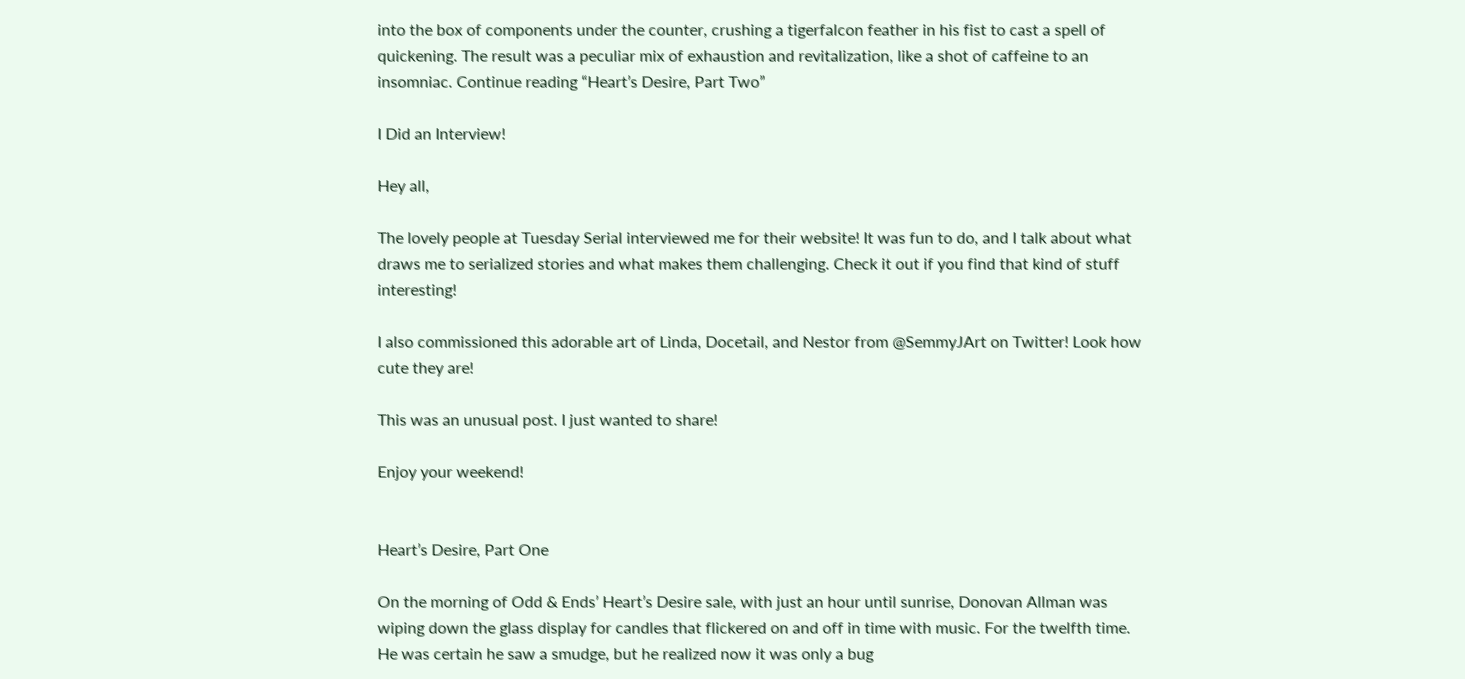into the box of components under the counter, crushing a tigerfalcon feather in his fist to cast a spell of quickening. The result was a peculiar mix of exhaustion and revitalization, like a shot of caffeine to an insomniac. Continue reading “Heart’s Desire, Part Two”

I Did an Interview!

Hey all,

The lovely people at Tuesday Serial interviewed me for their website! It was fun to do, and I talk about what draws me to serialized stories and what makes them challenging. Check it out if you find that kind of stuff interesting!

I also commissioned this adorable art of Linda, Docetail, and Nestor from @SemmyJArt on Twitter! Look how cute they are!

This was an unusual post. I just wanted to share!

Enjoy your weekend!


Heart’s Desire, Part One

On the morning of Odd & Ends’ Heart’s Desire sale, with just an hour until sunrise, Donovan Allman was wiping down the glass display for candles that flickered on and off in time with music. For the twelfth time. He was certain he saw a smudge, but he realized now it was only a bug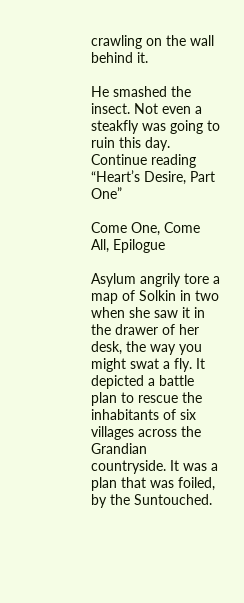crawling on the wall behind it.

He smashed the insect. Not even a steakfly was going to ruin this day. Continue reading “Heart’s Desire, Part One”

Come One, Come All, Epilogue

Asylum angrily tore a map of Solkin in two when she saw it in the drawer of her desk, the way you might swat a fly. It depicted a battle plan to rescue the inhabitants of six villages across the Grandian countryside. It was a plan that was foiled, by the Suntouched.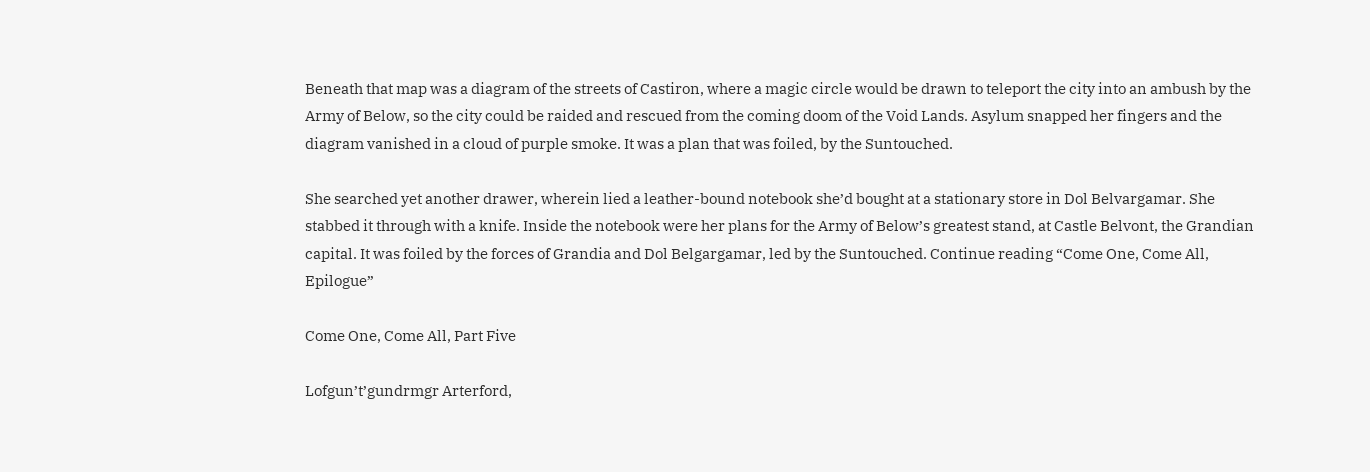Beneath that map was a diagram of the streets of Castiron, where a magic circle would be drawn to teleport the city into an ambush by the Army of Below, so the city could be raided and rescued from the coming doom of the Void Lands. Asylum snapped her fingers and the diagram vanished in a cloud of purple smoke. It was a plan that was foiled, by the Suntouched.

She searched yet another drawer, wherein lied a leather-bound notebook she’d bought at a stationary store in Dol Belvargamar. She stabbed it through with a knife. Inside the notebook were her plans for the Army of Below’s greatest stand, at Castle Belvont, the Grandian capital. It was foiled by the forces of Grandia and Dol Belgargamar, led by the Suntouched. Continue reading “Come One, Come All, Epilogue”

Come One, Come All, Part Five

Lofgun’t’gundrmgr Arterford,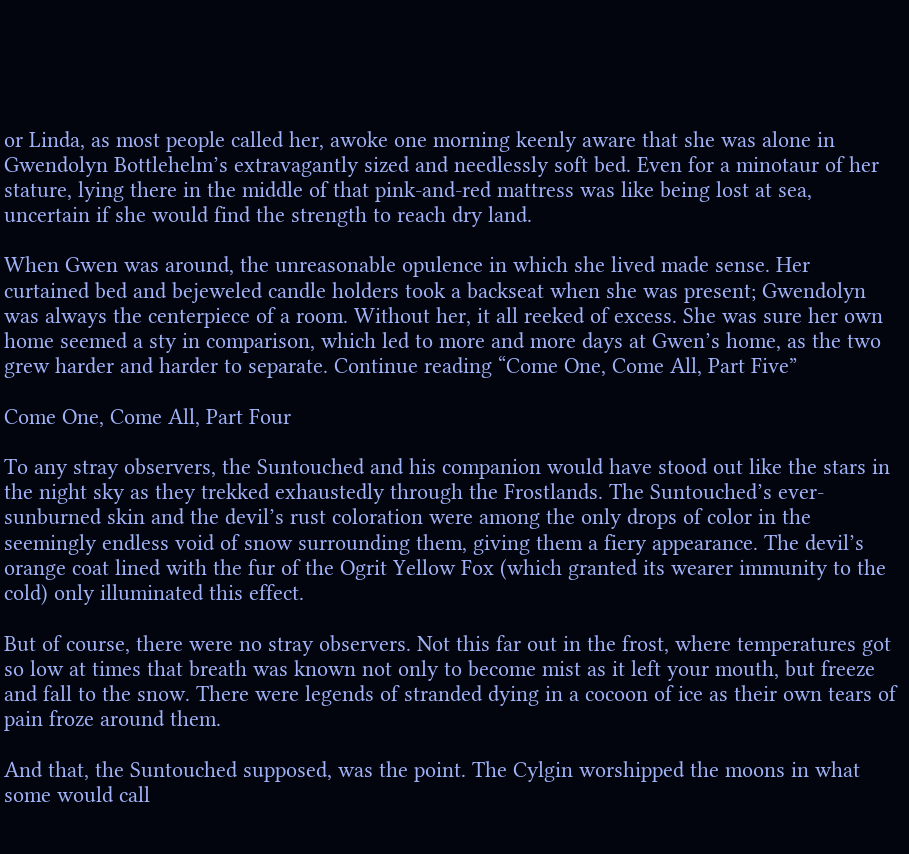or Linda, as most people called her, awoke one morning keenly aware that she was alone in Gwendolyn Bottlehelm’s extravagantly sized and needlessly soft bed. Even for a minotaur of her stature, lying there in the middle of that pink-and-red mattress was like being lost at sea, uncertain if she would find the strength to reach dry land.

When Gwen was around, the unreasonable opulence in which she lived made sense. Her curtained bed and bejeweled candle holders took a backseat when she was present; Gwendolyn was always the centerpiece of a room. Without her, it all reeked of excess. She was sure her own home seemed a sty in comparison, which led to more and more days at Gwen’s home, as the two grew harder and harder to separate. Continue reading “Come One, Come All, Part Five”

Come One, Come All, Part Four

To any stray observers, the Suntouched and his companion would have stood out like the stars in the night sky as they trekked exhaustedly through the Frostlands. The Suntouched’s ever-sunburned skin and the devil’s rust coloration were among the only drops of color in the seemingly endless void of snow surrounding them, giving them a fiery appearance. The devil’s orange coat lined with the fur of the Ogrit Yellow Fox (which granted its wearer immunity to the cold) only illuminated this effect.

But of course, there were no stray observers. Not this far out in the frost, where temperatures got so low at times that breath was known not only to become mist as it left your mouth, but freeze and fall to the snow. There were legends of stranded dying in a cocoon of ice as their own tears of pain froze around them.

And that, the Suntouched supposed, was the point. The Cylgin worshipped the moons in what some would call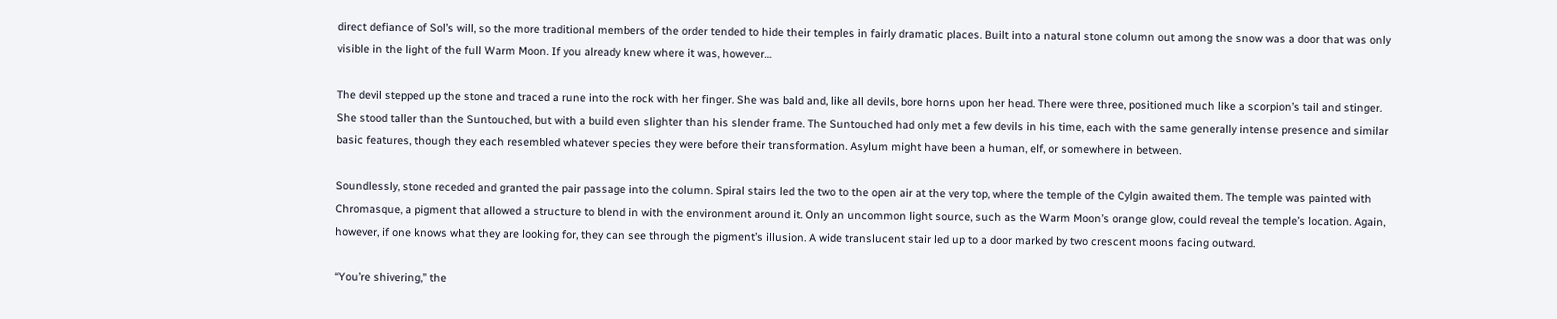direct defiance of Sol’s will, so the more traditional members of the order tended to hide their temples in fairly dramatic places. Built into a natural stone column out among the snow was a door that was only visible in the light of the full Warm Moon. If you already knew where it was, however…

The devil stepped up the stone and traced a rune into the rock with her finger. She was bald and, like all devils, bore horns upon her head. There were three, positioned much like a scorpion’s tail and stinger. She stood taller than the Suntouched, but with a build even slighter than his slender frame. The Suntouched had only met a few devils in his time, each with the same generally intense presence and similar basic features, though they each resembled whatever species they were before their transformation. Asylum might have been a human, elf, or somewhere in between.

Soundlessly, stone receded and granted the pair passage into the column. Spiral stairs led the two to the open air at the very top, where the temple of the Cylgin awaited them. The temple was painted with Chromasque, a pigment that allowed a structure to blend in with the environment around it. Only an uncommon light source, such as the Warm Moon’s orange glow, could reveal the temple’s location. Again, however, if one knows what they are looking for, they can see through the pigment’s illusion. A wide translucent stair led up to a door marked by two crescent moons facing outward.

“You’re shivering,” the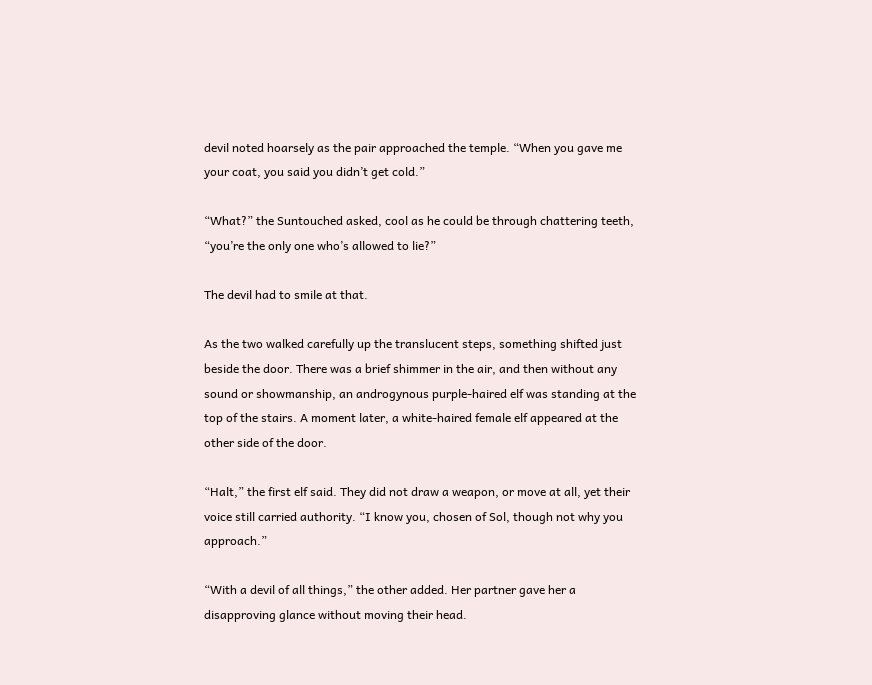devil noted hoarsely as the pair approached the temple. “When you gave me your coat, you said you didn’t get cold.”

“What?” the Suntouched asked, cool as he could be through chattering teeth, “you’re the only one who’s allowed to lie?”

The devil had to smile at that.

As the two walked carefully up the translucent steps, something shifted just beside the door. There was a brief shimmer in the air, and then without any sound or showmanship, an androgynous purple-haired elf was standing at the top of the stairs. A moment later, a white-haired female elf appeared at the other side of the door.

“Halt,” the first elf said. They did not draw a weapon, or move at all, yet their voice still carried authority. “I know you, chosen of Sol, though not why you approach.”

“With a devil of all things,” the other added. Her partner gave her a disapproving glance without moving their head.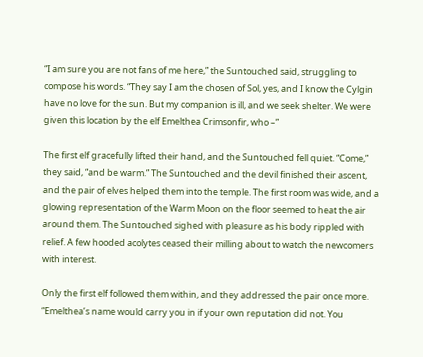“I am sure you are not fans of me here,” the Suntouched said, struggling to compose his words. “They say I am the chosen of Sol, yes, and I know the Cylgin have no love for the sun. But my companion is ill, and we seek shelter. We were given this location by the elf Emelthea Crimsonfir, who –”

The first elf gracefully lifted their hand, and the Suntouched fell quiet. “Come,” they said, “and be warm.” The Suntouched and the devil finished their ascent, and the pair of elves helped them into the temple. The first room was wide, and a glowing representation of the Warm Moon on the floor seemed to heat the air around them. The Suntouched sighed with pleasure as his body rippled with relief. A few hooded acolytes ceased their milling about to watch the newcomers with interest.

Only the first elf followed them within, and they addressed the pair once more. “Emelthea’s name would carry you in if your own reputation did not. You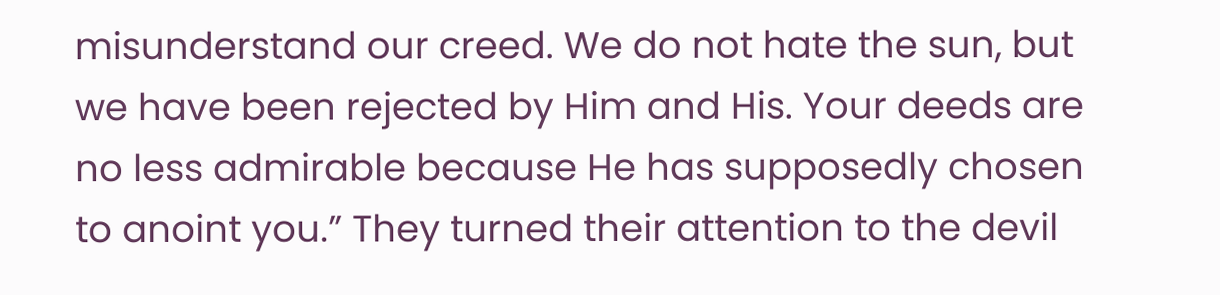misunderstand our creed. We do not hate the sun, but we have been rejected by Him and His. Your deeds are no less admirable because He has supposedly chosen to anoint you.” They turned their attention to the devil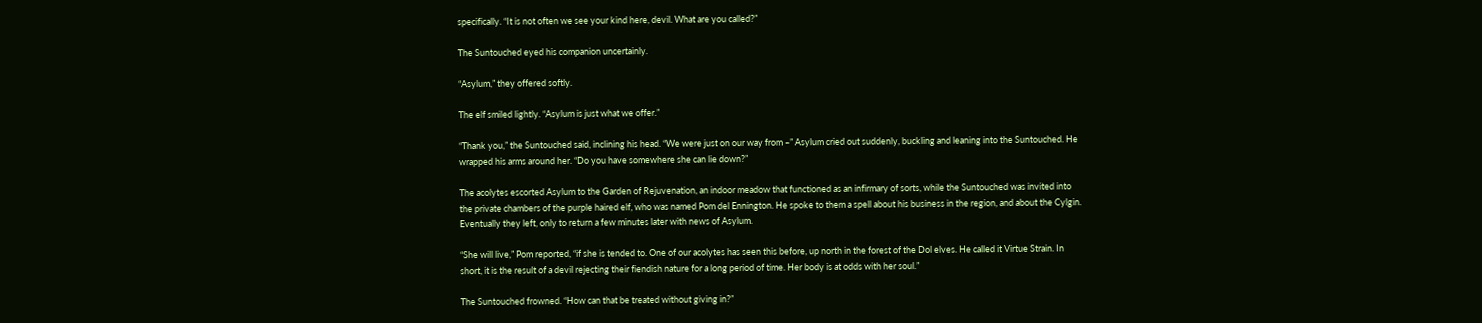specifically. “It is not often we see your kind here, devil. What are you called?”

The Suntouched eyed his companion uncertainly.

“Asylum,” they offered softly.

The elf smiled lightly. “Asylum is just what we offer.”

“Thank you,” the Suntouched said, inclining his head. “We were just on our way from –” Asylum cried out suddenly, buckling and leaning into the Suntouched. He wrapped his arms around her. “Do you have somewhere she can lie down?”

The acolytes escorted Asylum to the Garden of Rejuvenation, an indoor meadow that functioned as an infirmary of sorts, while the Suntouched was invited into the private chambers of the purple haired elf, who was named Pom del Ennington. He spoke to them a spell about his business in the region, and about the Cylgin. Eventually they left, only to return a few minutes later with news of Asylum.

“She will live,” Pom reported, “if she is tended to. One of our acolytes has seen this before, up north in the forest of the Dol elves. He called it Virtue Strain. In short, it is the result of a devil rejecting their fiendish nature for a long period of time. Her body is at odds with her soul.”

The Suntouched frowned. “How can that be treated without giving in?”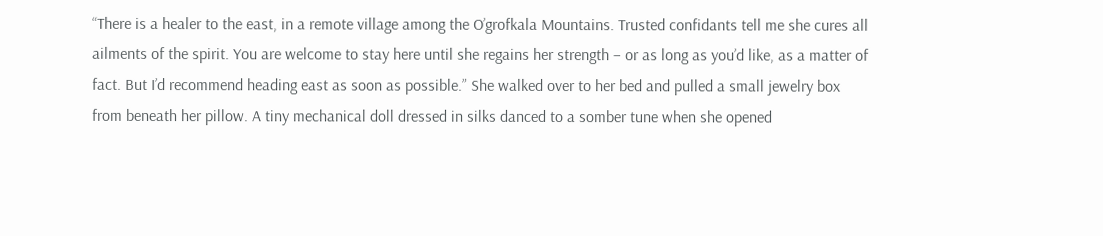“There is a healer to the east, in a remote village among the O’grofkala Mountains. Trusted confidants tell me she cures all ailments of the spirit. You are welcome to stay here until she regains her strength – or as long as you’d like, as a matter of fact. But I’d recommend heading east as soon as possible.” She walked over to her bed and pulled a small jewelry box from beneath her pillow. A tiny mechanical doll dressed in silks danced to a somber tune when she opened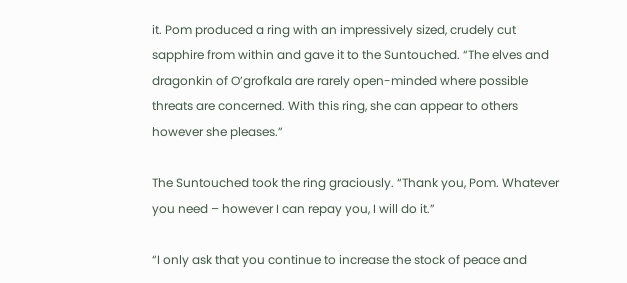it. Pom produced a ring with an impressively sized, crudely cut sapphire from within and gave it to the Suntouched. “The elves and dragonkin of O’grofkala are rarely open-minded where possible threats are concerned. With this ring, she can appear to others however she pleases.”

The Suntouched took the ring graciously. “Thank you, Pom. Whatever you need – however I can repay you, I will do it.”

“I only ask that you continue to increase the stock of peace and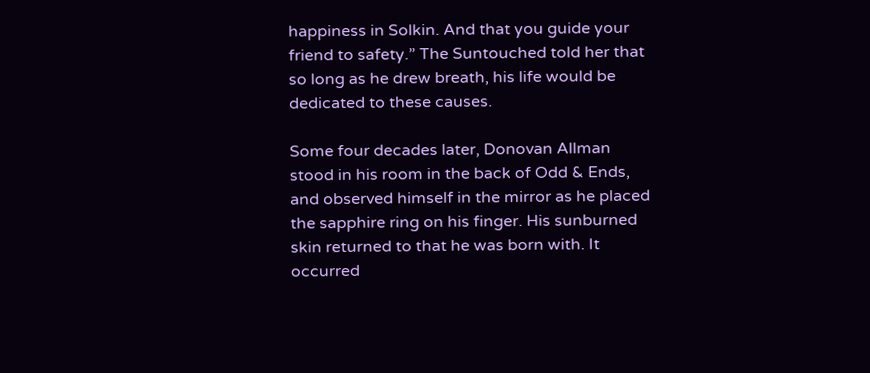happiness in Solkin. And that you guide your friend to safety.” The Suntouched told her that so long as he drew breath, his life would be dedicated to these causes.

Some four decades later, Donovan Allman stood in his room in the back of Odd & Ends, and observed himself in the mirror as he placed the sapphire ring on his finger. His sunburned skin returned to that he was born with. It occurred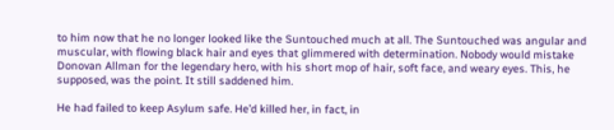to him now that he no longer looked like the Suntouched much at all. The Suntouched was angular and muscular, with flowing black hair and eyes that glimmered with determination. Nobody would mistake Donovan Allman for the legendary hero, with his short mop of hair, soft face, and weary eyes. This, he supposed, was the point. It still saddened him.

He had failed to keep Asylum safe. He’d killed her, in fact, in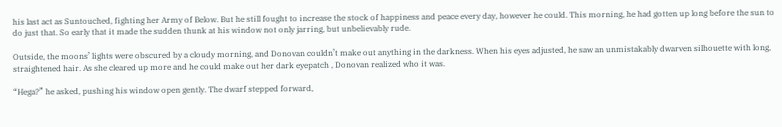his last act as Suntouched, fighting her Army of Below. But he still fought to increase the stock of happiness and peace every day, however he could. This morning, he had gotten up long before the sun to do just that. So early that it made the sudden thunk at his window not only jarring, but unbelievably rude.

Outside, the moons’ lights were obscured by a cloudy morning, and Donovan couldn’t make out anything in the darkness. When his eyes adjusted, he saw an unmistakably dwarven silhouette with long, straightened hair. As she cleared up more and he could make out her dark eyepatch , Donovan realized who it was.

“Hega?” he asked, pushing his window open gently. The dwarf stepped forward,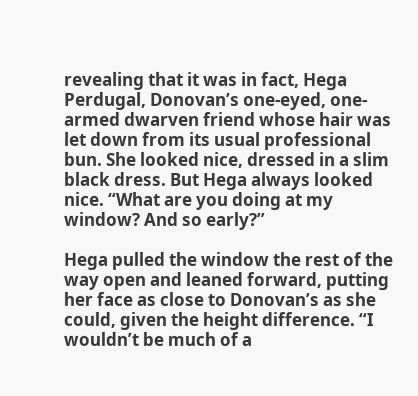revealing that it was in fact, Hega Perdugal, Donovan’s one-eyed, one-armed dwarven friend whose hair was let down from its usual professional bun. She looked nice, dressed in a slim black dress. But Hega always looked nice. “What are you doing at my window? And so early?”

Hega pulled the window the rest of the way open and leaned forward, putting her face as close to Donovan’s as she could, given the height difference. “I wouldn’t be much of a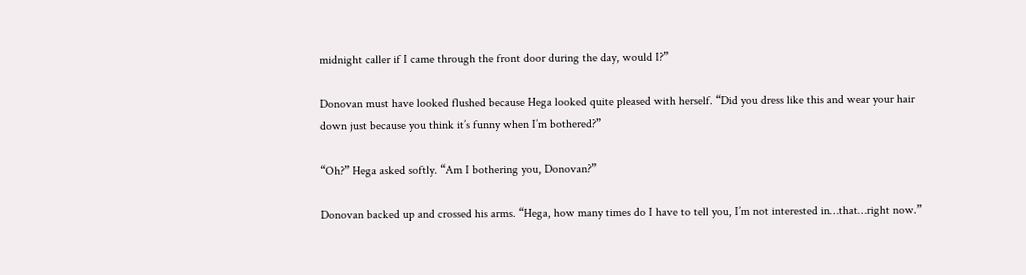midnight caller if I came through the front door during the day, would I?”

Donovan must have looked flushed because Hega looked quite pleased with herself. “Did you dress like this and wear your hair down just because you think it’s funny when I’m bothered?”

“Oh?” Hega asked softly. “Am I bothering you, Donovan?”

Donovan backed up and crossed his arms. “Hega, how many times do I have to tell you, I’m not interested in…that…right now.”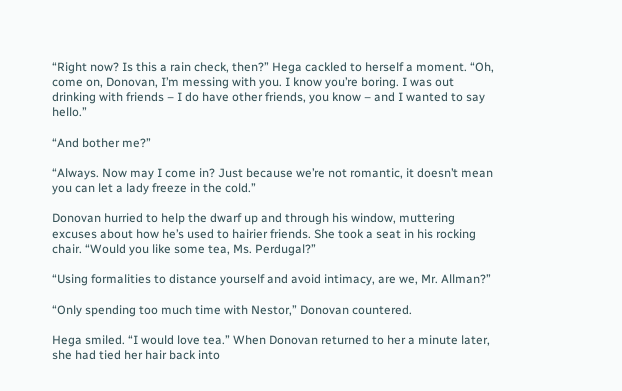“Right now? Is this a rain check, then?” Hega cackled to herself a moment. “Oh, come on, Donovan, I’m messing with you. I know you’re boring. I was out drinking with friends – I do have other friends, you know – and I wanted to say hello.”

“And bother me?”

“Always. Now may I come in? Just because we’re not romantic, it doesn’t mean you can let a lady freeze in the cold.”

Donovan hurried to help the dwarf up and through his window, muttering excuses about how he’s used to hairier friends. She took a seat in his rocking chair. “Would you like some tea, Ms. Perdugal?”

“Using formalities to distance yourself and avoid intimacy, are we, Mr. Allman?”

“Only spending too much time with Nestor,” Donovan countered.

Hega smiled. “I would love tea.” When Donovan returned to her a minute later, she had tied her hair back into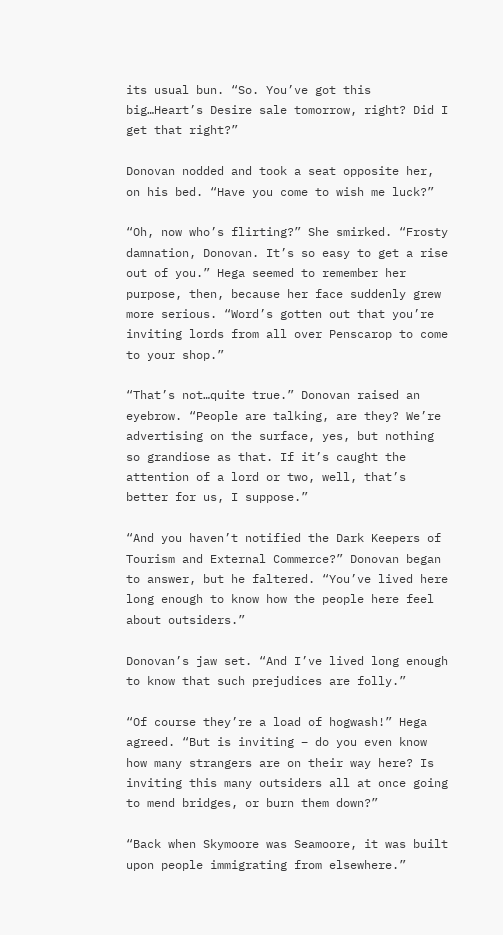its usual bun. “So. You’ve got this big…Heart’s Desire sale tomorrow, right? Did I get that right?”

Donovan nodded and took a seat opposite her, on his bed. “Have you come to wish me luck?”

“Oh, now who’s flirting?” She smirked. “Frosty damnation, Donovan. It’s so easy to get a rise out of you.” Hega seemed to remember her purpose, then, because her face suddenly grew more serious. “Word’s gotten out that you’re inviting lords from all over Penscarop to come to your shop.”

“That’s not…quite true.” Donovan raised an eyebrow. “People are talking, are they? We’re advertising on the surface, yes, but nothing so grandiose as that. If it’s caught the attention of a lord or two, well, that’s better for us, I suppose.”

“And you haven’t notified the Dark Keepers of Tourism and External Commerce?” Donovan began to answer, but he faltered. “You’ve lived here long enough to know how the people here feel about outsiders.”

Donovan’s jaw set. “And I’ve lived long enough to know that such prejudices are folly.”

“Of course they’re a load of hogwash!” Hega agreed. “But is inviting – do you even know how many strangers are on their way here? Is inviting this many outsiders all at once going to mend bridges, or burn them down?”

“Back when Skymoore was Seamoore, it was built upon people immigrating from elsewhere.”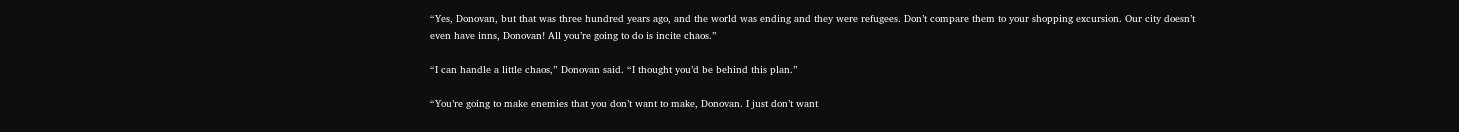“Yes, Donovan, but that was three hundred years ago, and the world was ending and they were refugees. Don’t compare them to your shopping excursion. Our city doesn’t even have inns, Donovan! All you’re going to do is incite chaos.”

“I can handle a little chaos,” Donovan said. “I thought you’d be behind this plan.”

“You’re going to make enemies that you don’t want to make, Donovan. I just don’t want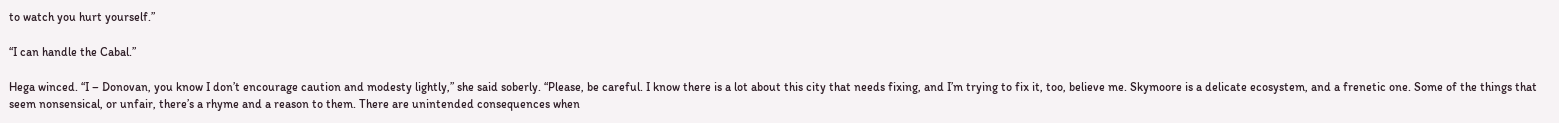to watch you hurt yourself.”

“I can handle the Cabal.”

Hega winced. “I – Donovan, you know I don’t encourage caution and modesty lightly,” she said soberly. “Please, be careful. I know there is a lot about this city that needs fixing, and I’m trying to fix it, too, believe me. Skymoore is a delicate ecosystem, and a frenetic one. Some of the things that seem nonsensical, or unfair, there’s a rhyme and a reason to them. There are unintended consequences when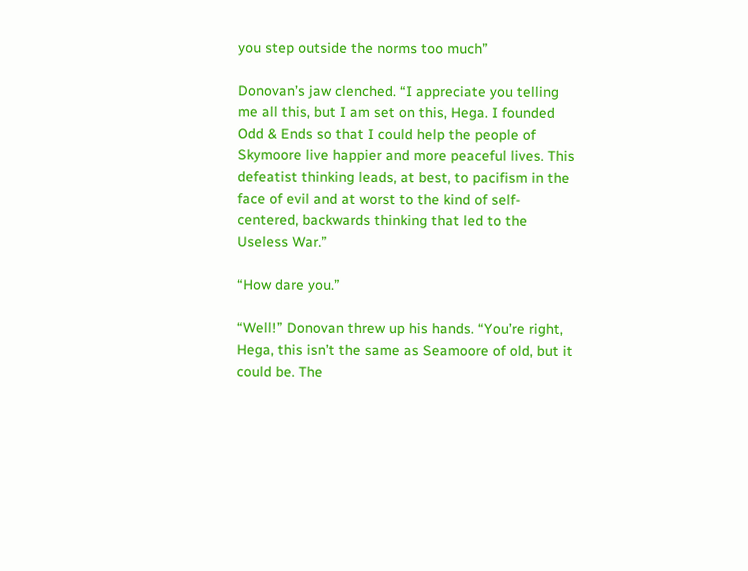you step outside the norms too much”

Donovan’s jaw clenched. “I appreciate you telling me all this, but I am set on this, Hega. I founded Odd & Ends so that I could help the people of Skymoore live happier and more peaceful lives. This defeatist thinking leads, at best, to pacifism in the face of evil and at worst to the kind of self-centered, backwards thinking that led to the Useless War.”

“How dare you.”

“Well!” Donovan threw up his hands. “You’re right, Hega, this isn’t the same as Seamoore of old, but it could be. The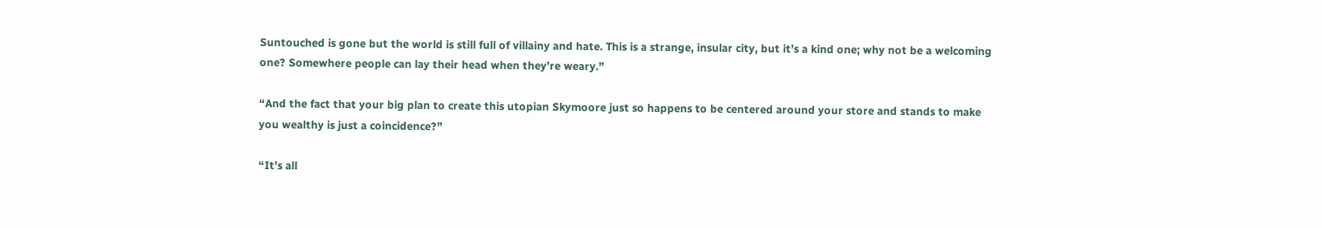Suntouched is gone but the world is still full of villainy and hate. This is a strange, insular city, but it’s a kind one; why not be a welcoming one? Somewhere people can lay their head when they’re weary.”

“And the fact that your big plan to create this utopian Skymoore just so happens to be centered around your store and stands to make you wealthy is just a coincidence?”

“It’s all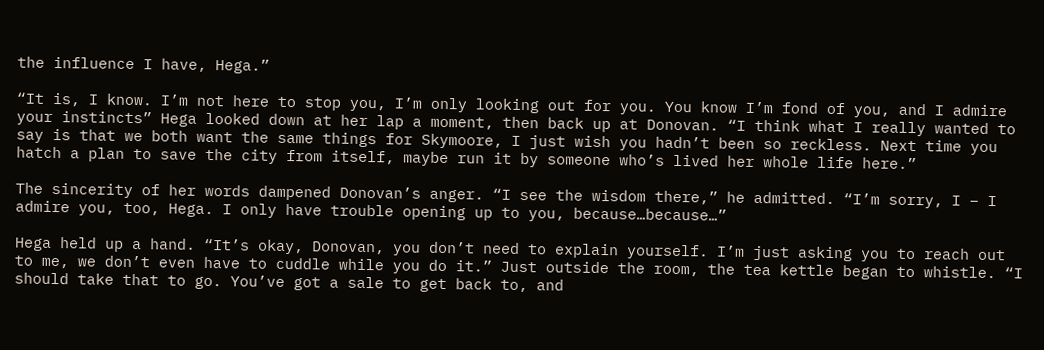the influence I have, Hega.”

“It is, I know. I’m not here to stop you, I’m only looking out for you. You know I’m fond of you, and I admire your instincts” Hega looked down at her lap a moment, then back up at Donovan. “I think what I really wanted to say is that we both want the same things for Skymoore, I just wish you hadn’t been so reckless. Next time you hatch a plan to save the city from itself, maybe run it by someone who’s lived her whole life here.”

The sincerity of her words dampened Donovan’s anger. “I see the wisdom there,” he admitted. “I’m sorry, I – I admire you, too, Hega. I only have trouble opening up to you, because…because…”

Hega held up a hand. “It’s okay, Donovan, you don’t need to explain yourself. I’m just asking you to reach out to me, we don’t even have to cuddle while you do it.” Just outside the room, the tea kettle began to whistle. “I should take that to go. You’ve got a sale to get back to, and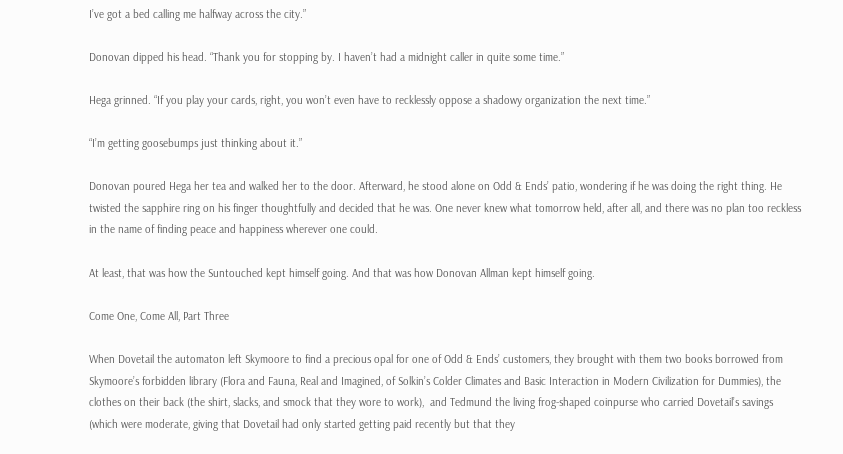I’ve got a bed calling me halfway across the city.”

Donovan dipped his head. “Thank you for stopping by. I haven’t had a midnight caller in quite some time.”

Hega grinned. “If you play your cards, right, you won’t even have to recklessly oppose a shadowy organization the next time.”

“I’m getting goosebumps just thinking about it.”

Donovan poured Hega her tea and walked her to the door. Afterward, he stood alone on Odd & Ends’ patio, wondering if he was doing the right thing. He twisted the sapphire ring on his finger thoughtfully and decided that he was. One never knew what tomorrow held, after all, and there was no plan too reckless in the name of finding peace and happiness wherever one could.

At least, that was how the Suntouched kept himself going. And that was how Donovan Allman kept himself going.

Come One, Come All, Part Three

When Dovetail the automaton left Skymoore to find a precious opal for one of Odd & Ends’ customers, they brought with them two books borrowed from Skymoore’s forbidden library (Flora and Fauna, Real and Imagined, of Solkin’s Colder Climates and Basic Interaction in Modern Civilization for Dummies), the clothes on their back (the shirt, slacks, and smock that they wore to work),  and Tedmund the living frog-shaped coinpurse who carried Dovetail’s savings (which were moderate, giving that Dovetail had only started getting paid recently but that they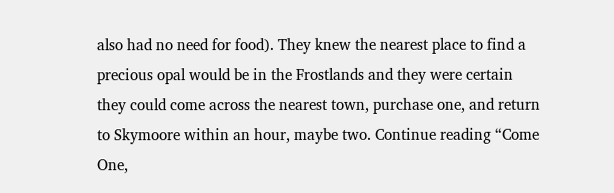also had no need for food). They knew the nearest place to find a precious opal would be in the Frostlands and they were certain they could come across the nearest town, purchase one, and return to Skymoore within an hour, maybe two. Continue reading “Come One,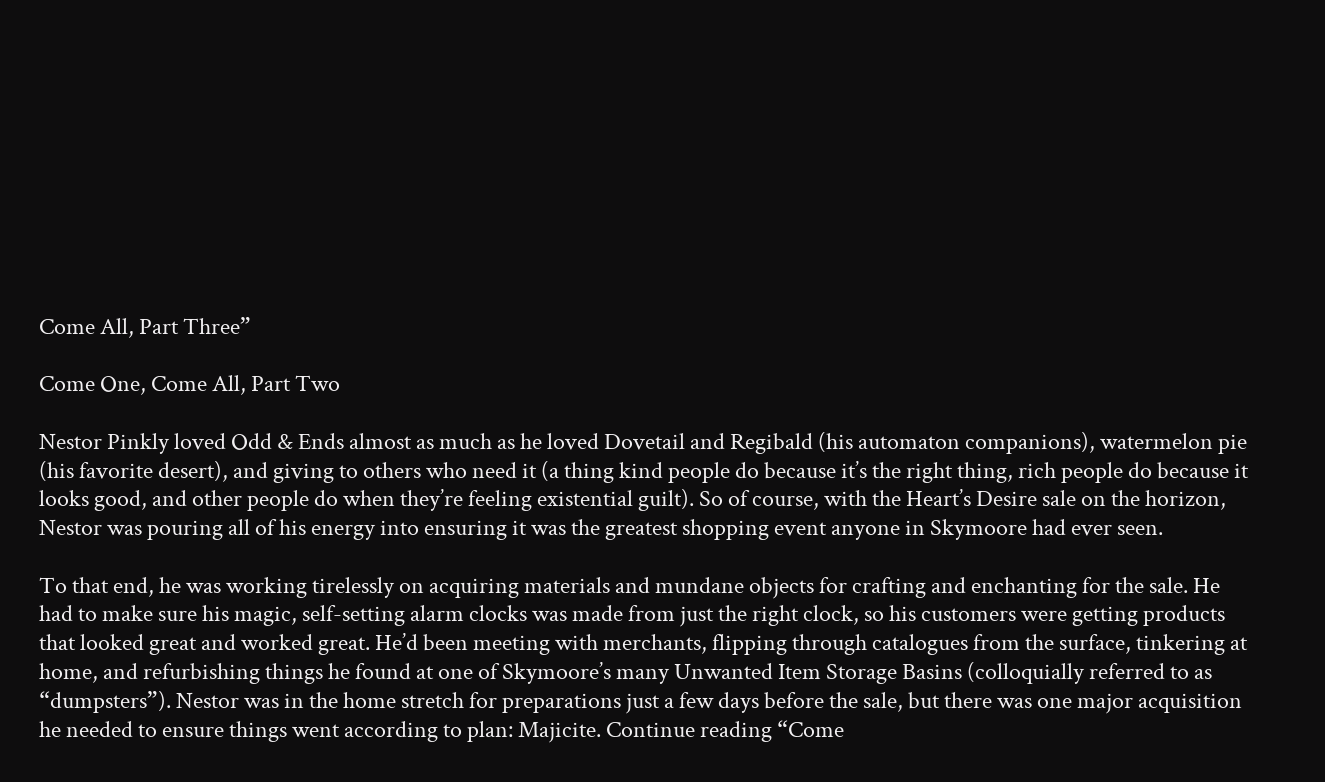Come All, Part Three”

Come One, Come All, Part Two

Nestor Pinkly loved Odd & Ends almost as much as he loved Dovetail and Regibald (his automaton companions), watermelon pie (his favorite desert), and giving to others who need it (a thing kind people do because it’s the right thing, rich people do because it looks good, and other people do when they’re feeling existential guilt). So of course, with the Heart’s Desire sale on the horizon, Nestor was pouring all of his energy into ensuring it was the greatest shopping event anyone in Skymoore had ever seen.

To that end, he was working tirelessly on acquiring materials and mundane objects for crafting and enchanting for the sale. He had to make sure his magic, self-setting alarm clocks was made from just the right clock, so his customers were getting products that looked great and worked great. He’d been meeting with merchants, flipping through catalogues from the surface, tinkering at home, and refurbishing things he found at one of Skymoore’s many Unwanted Item Storage Basins (colloquially referred to as “dumpsters”). Nestor was in the home stretch for preparations just a few days before the sale, but there was one major acquisition he needed to ensure things went according to plan: Majicite. Continue reading “Come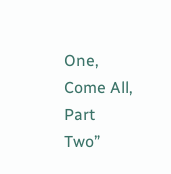One, Come All, Part Two”